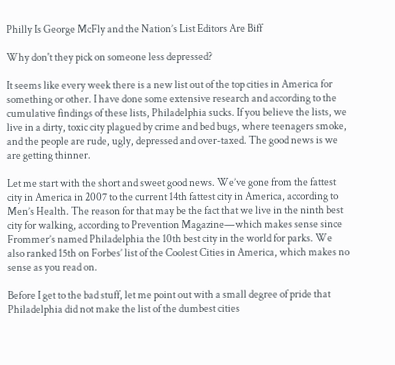Philly Is George McFly and the Nation’s List Editors Are Biff

Why don't they pick on someone less depressed?

It seems like every week there is a new list out of the top cities in America for something or other. I have done some extensive research and according to the cumulative findings of these lists, Philadelphia sucks. If you believe the lists, we live in a dirty, toxic city plagued by crime and bed bugs, where teenagers smoke, and the people are rude, ugly, depressed and over-taxed. The good news is we are getting thinner.

Let me start with the short and sweet good news. We’ve gone from the fattest city in America in 2007 to the current 14th fattest city in America, according to Men’s Health. The reason for that may be the fact that we live in the ninth best city for walking, according to Prevention Magazine—which makes sense since Frommer’s named Philadelphia the 10th best city in the world for parks. We also ranked 15th on Forbes’ list of the Coolest Cities in America, which makes no sense as you read on.

Before I get to the bad stuff, let me point out with a small degree of pride that Philadelphia did not make the list of the dumbest cities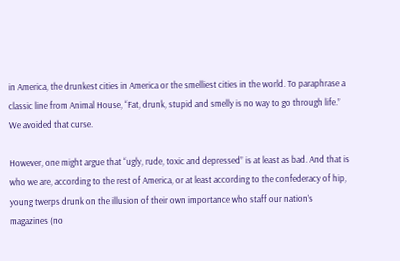in America, the drunkest cities in America or the smelliest cities in the world. To paraphrase a classic line from Animal House, “Fat, drunk, stupid and smelly is no way to go through life.” We avoided that curse.

However, one might argue that “ugly, rude, toxic and depressed” is at least as bad. And that is who we are, according to the rest of America, or at least according to the confederacy of hip, young twerps drunk on the illusion of their own importance who staff our nation’s magazines (no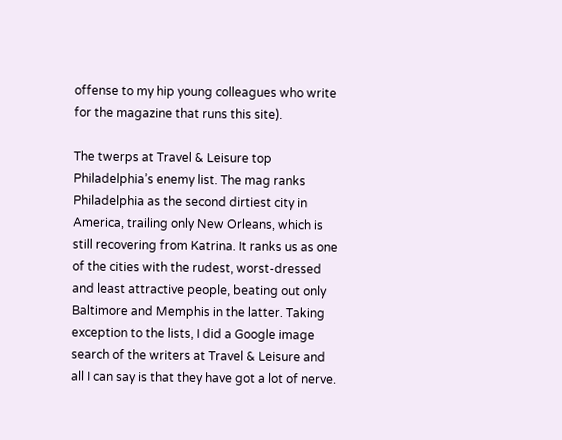offense to my hip young colleagues who write for the magazine that runs this site).

The twerps at Travel & Leisure top Philadelphia’s enemy list. The mag ranks Philadelphia as the second dirtiest city in America, trailing only New Orleans, which is still recovering from Katrina. It ranks us as one of the cities with the rudest, worst-dressed and least attractive people, beating out only Baltimore and Memphis in the latter. Taking exception to the lists, I did a Google image search of the writers at Travel & Leisure and all I can say is that they have got a lot of nerve.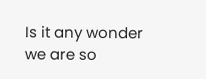Is it any wonder we are so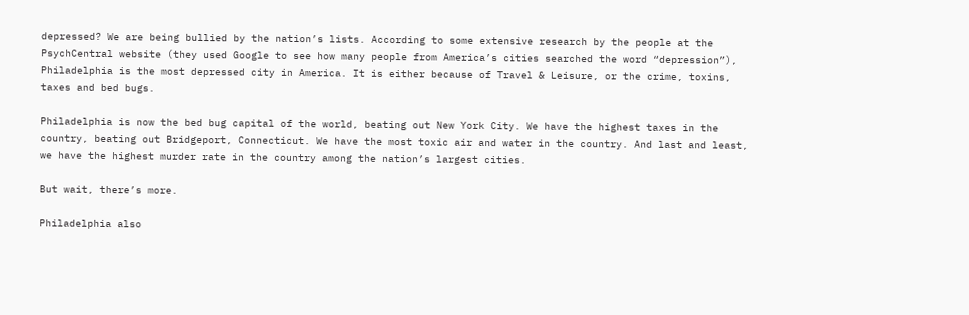depressed? We are being bullied by the nation’s lists. According to some extensive research by the people at the PsychCentral website (they used Google to see how many people from America’s cities searched the word “depression”), Philadelphia is the most depressed city in America. It is either because of Travel & Leisure, or the crime, toxins, taxes and bed bugs.

Philadelphia is now the bed bug capital of the world, beating out New York City. We have the highest taxes in the country, beating out Bridgeport, Connecticut. We have the most toxic air and water in the country. And last and least, we have the highest murder rate in the country among the nation’s largest cities.

But wait, there’s more.

Philadelphia also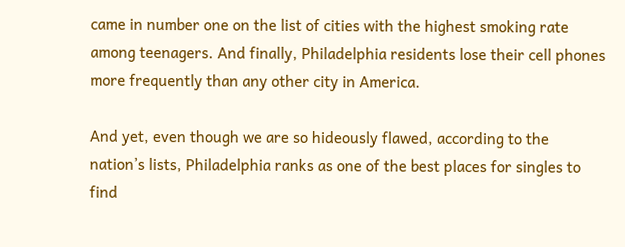came in number one on the list of cities with the highest smoking rate among teenagers. And finally, Philadelphia residents lose their cell phones more frequently than any other city in America.

And yet, even though we are so hideously flawed, according to the nation’s lists, Philadelphia ranks as one of the best places for singles to find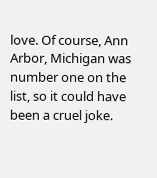love. Of course, Ann Arbor, Michigan was number one on the list, so it could have been a cruel joke.